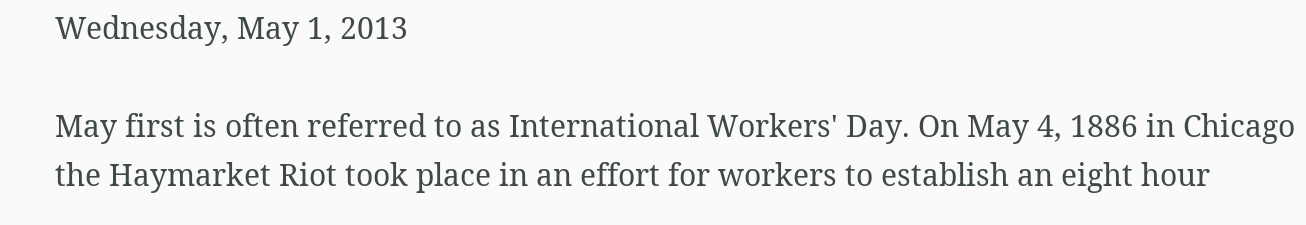Wednesday, May 1, 2013

May first is often referred to as International Workers' Day. On May 4, 1886 in Chicago the Haymarket Riot took place in an effort for workers to establish an eight hour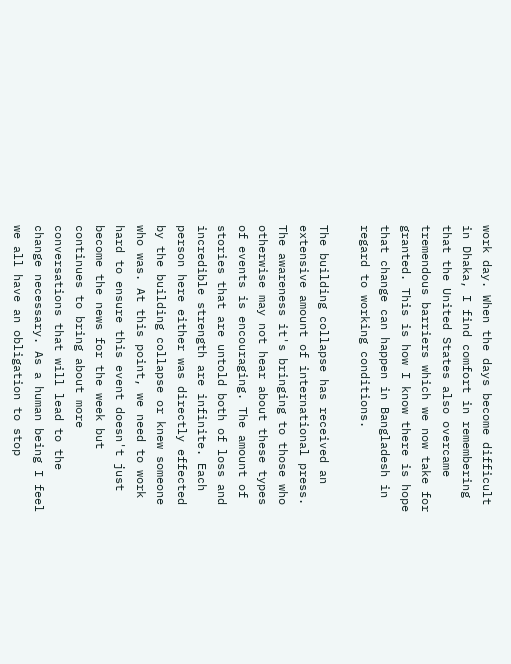work day. When the days become difficult in Dhaka, I find comfort in remembering that the United States also overcame tremendous barriers which we now take for granted. This is how I know there is hope that change can happen in Bangladesh in regard to working conditions.

The building collapse has received an extensive amount of international press. The awareness it's bringing to those who otherwise may not hear about these types of events is encouraging. The amount of stories that are untold both of loss and incredible strength are infinite. Each person here either was directly effected by the building collapse or knew someone who was. At this point, we need to work hard to ensure this event doesn't just become the news for the week but continues to bring about more conversations that will lead to the change necessary. As a human being I feel we all have an obligation to stop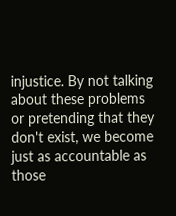injustice. By not talking about these problems or pretending that they don't exist, we become just as accountable as those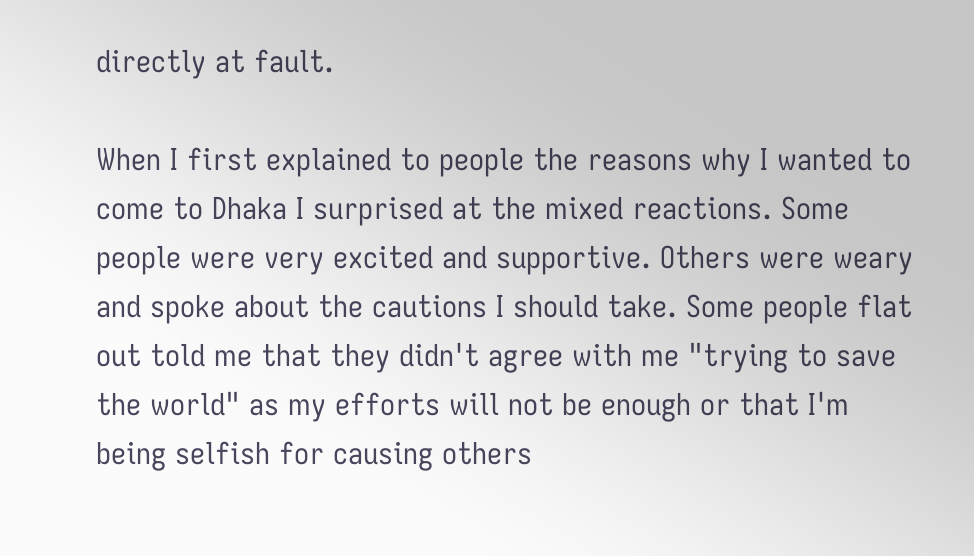directly at fault.

When I first explained to people the reasons why I wanted to come to Dhaka I surprised at the mixed reactions. Some people were very excited and supportive. Others were weary and spoke about the cautions I should take. Some people flat out told me that they didn't agree with me "trying to save the world" as my efforts will not be enough or that I'm being selfish for causing others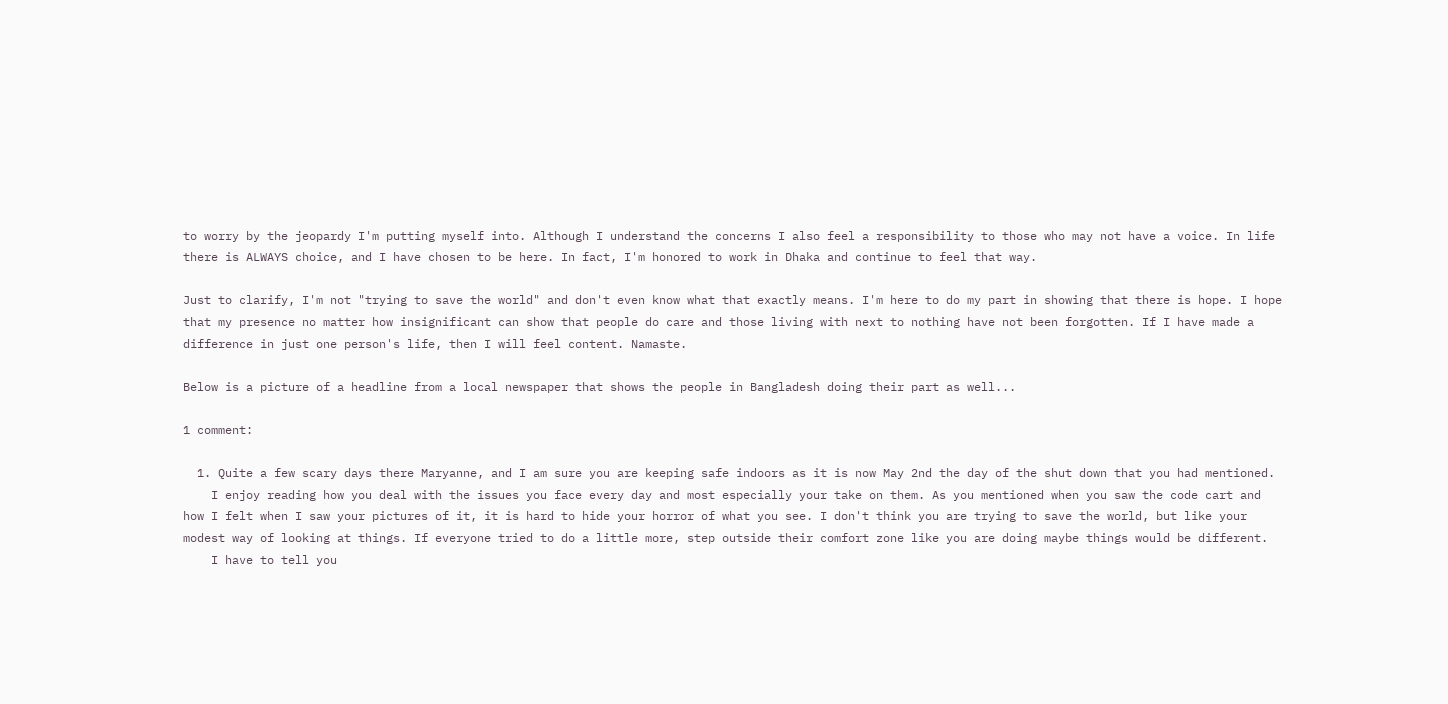to worry by the jeopardy I'm putting myself into. Although I understand the concerns I also feel a responsibility to those who may not have a voice. In life there is ALWAYS choice, and I have chosen to be here. In fact, I'm honored to work in Dhaka and continue to feel that way.

Just to clarify, I'm not "trying to save the world" and don't even know what that exactly means. I'm here to do my part in showing that there is hope. I hope that my presence no matter how insignificant can show that people do care and those living with next to nothing have not been forgotten. If I have made a difference in just one person's life, then I will feel content. Namaste.

Below is a picture of a headline from a local newspaper that shows the people in Bangladesh doing their part as well...

1 comment:

  1. Quite a few scary days there Maryanne, and I am sure you are keeping safe indoors as it is now May 2nd the day of the shut down that you had mentioned.
    I enjoy reading how you deal with the issues you face every day and most especially your take on them. As you mentioned when you saw the code cart and how I felt when I saw your pictures of it, it is hard to hide your horror of what you see. I don't think you are trying to save the world, but like your modest way of looking at things. If everyone tried to do a little more, step outside their comfort zone like you are doing maybe things would be different.
    I have to tell you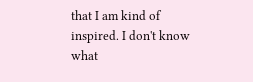that I am kind of inspired. I don't know what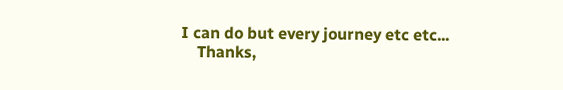I can do but every journey etc etc...
    Thanks,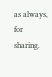as always, for sharing.